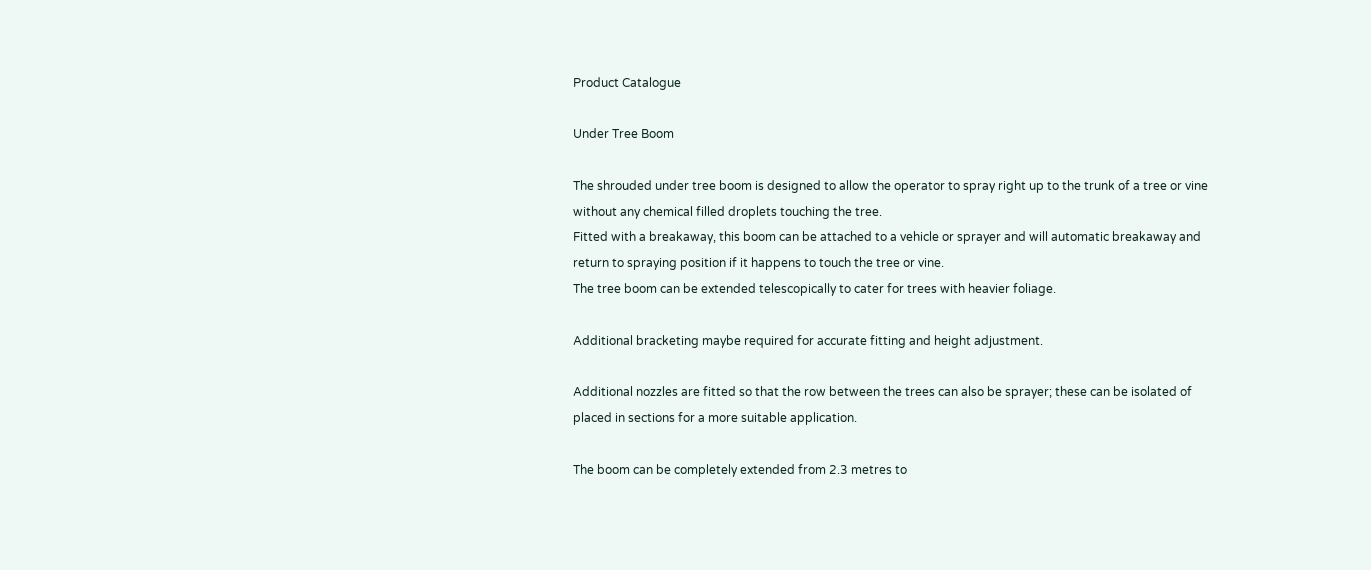Product Catalogue

Under Tree Boom

The shrouded under tree boom is designed to allow the operator to spray right up to the trunk of a tree or vine without any chemical filled droplets touching the tree.
Fitted with a breakaway, this boom can be attached to a vehicle or sprayer and will automatic breakaway and return to spraying position if it happens to touch the tree or vine.
The tree boom can be extended telescopically to cater for trees with heavier foliage.

Additional bracketing maybe required for accurate fitting and height adjustment.

Additional nozzles are fitted so that the row between the trees can also be sprayer; these can be isolated of placed in sections for a more suitable application.

The boom can be completely extended from 2.3 metres to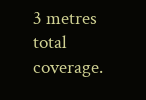3 metres total coverage.